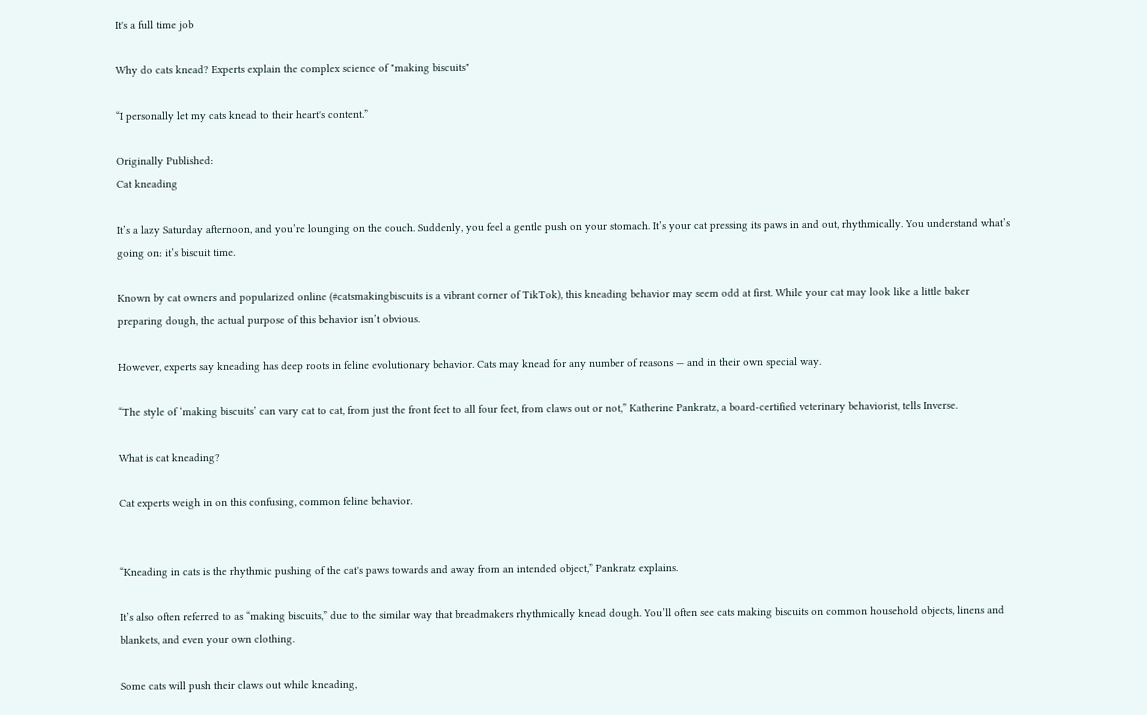It's a full time job

Why do cats knead? Experts explain the complex science of "making biscuits"

“I personally let my cats knead to their heart's content.”

Originally Published:
Cat kneading

It’s a lazy Saturday afternoon, and you’re lounging on the couch. Suddenly, you feel a gentle push on your stomach. It’s your cat pressing its paws in and out, rhythmically. You understand what’s going on: it’s biscuit time.

Known by cat owners and popularized online (#catsmakingbiscuits is a vibrant corner of TikTok), this kneading behavior may seem odd at first. While your cat may look like a little baker preparing dough, the actual purpose of this behavior isn’t obvious.

However, experts say kneading has deep roots in feline evolutionary behavior. Cats may knead for any number of reasons — and in their own special way.

“The style of ‘making biscuits’ can vary cat to cat, from just the front feet to all four feet, from claws out or not,” Katherine Pankratz, a board-certified veterinary behaviorist, tells Inverse.

What is cat kneading?

Cat experts weigh in on this confusing, common feline behavior.


“Kneading in cats is the rhythmic pushing of the cat's paws towards and away from an intended object,” Pankratz explains.

It’s also often referred to as “making biscuits,” due to the similar way that breadmakers rhythmically knead dough. You’ll often see cats making biscuits on common household objects, linens and blankets, and even your own clothing.

Some cats will push their claws out while kneading,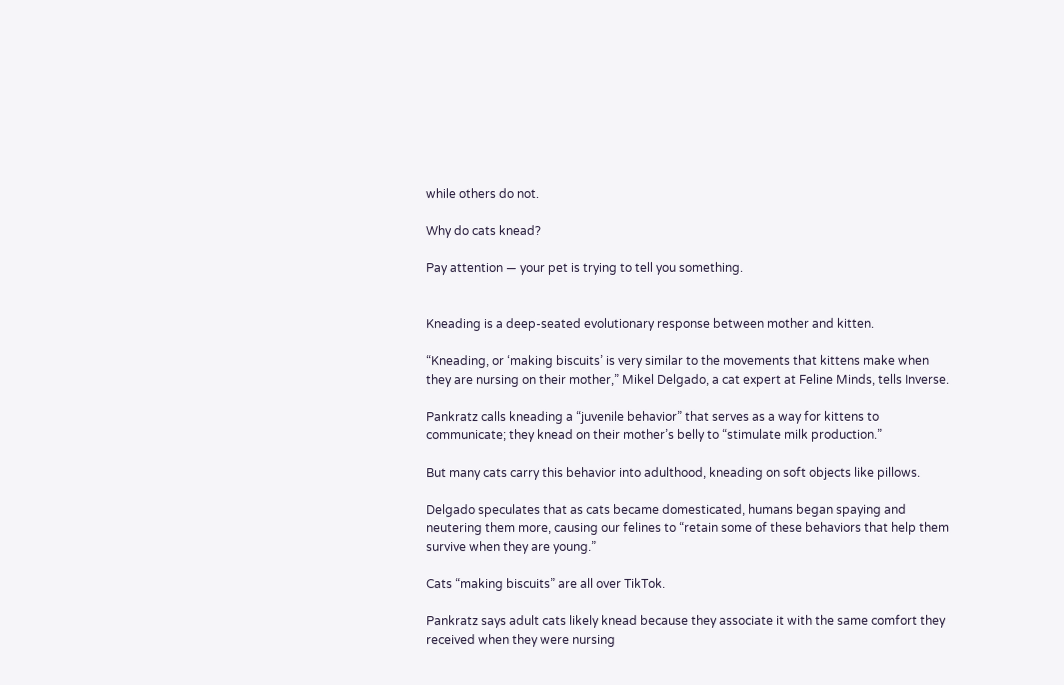while others do not.

Why do cats knead?

Pay attention — your pet is trying to tell you something.


Kneading is a deep-seated evolutionary response between mother and kitten.

“Kneading, or ‘making biscuits’ is very similar to the movements that kittens make when they are nursing on their mother,” Mikel Delgado, a cat expert at Feline Minds, tells Inverse.

Pankratz calls kneading a “juvenile behavior” that serves as a way for kittens to communicate; they knead on their mother’s belly to “stimulate milk production.”

But many cats carry this behavior into adulthood, kneading on soft objects like pillows.

Delgado speculates that as cats became domesticated, humans began spaying and neutering them more, causing our felines to “retain some of these behaviors that help them survive when they are young.”

Cats “making biscuits” are all over TikTok.

Pankratz says adult cats likely knead because they associate it with the same comfort they received when they were nursing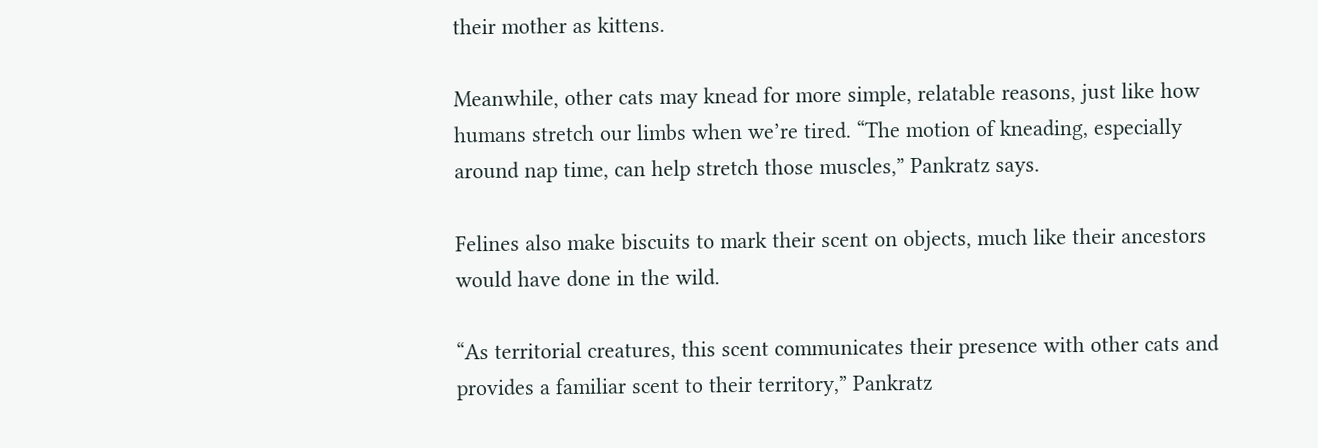their mother as kittens.

Meanwhile, other cats may knead for more simple, relatable reasons, just like how humans stretch our limbs when we’re tired. “The motion of kneading, especially around nap time, can help stretch those muscles,” Pankratz says.

Felines also make biscuits to mark their scent on objects, much like their ancestors would have done in the wild.

“As territorial creatures, this scent communicates their presence with other cats and provides a familiar scent to their territory,” Pankratz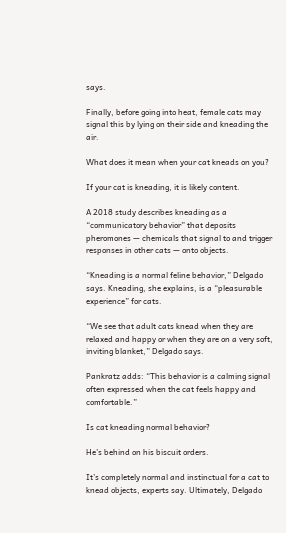says.

Finally, before going into heat, female cats may signal this by lying on their side and kneading the air.

What does it mean when your cat kneads on you?

If your cat is kneading, it is likely content.

A 2018 study describes kneading as a “communicatory behavior” that deposits pheromones — chemicals that signal to and trigger responses in other cats — onto objects.

“Kneading is a normal feline behavior,” Delgado says. Kneading, she explains, is a “pleasurable experience” for cats.

“We see that adult cats knead when they are relaxed and happy or when they are on a very soft, inviting blanket,” Delgado says.

Pankratz adds: “This behavior is a calming signal often expressed when the cat feels happy and comfortable.”

Is cat kneading normal behavior?

He’s behind on his biscuit orders.

It’s completely normal and instinctual for a cat to knead objects, experts say. Ultimately, Delgado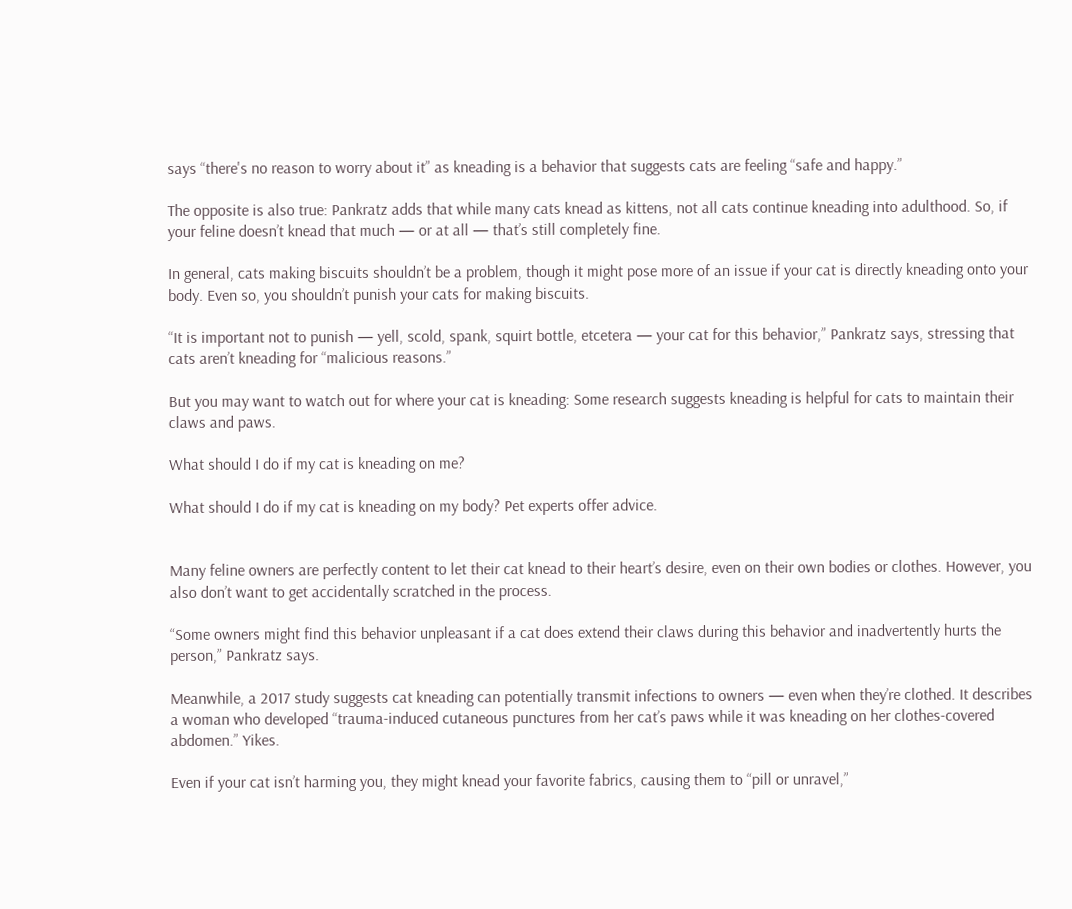says “there's no reason to worry about it” as kneading is a behavior that suggests cats are feeling “safe and happy.”

The opposite is also true: Pankratz adds that while many cats knead as kittens, not all cats continue kneading into adulthood. So, if your feline doesn’t knead that much — or at all — that’s still completely fine.

In general, cats making biscuits shouldn’t be a problem, though it might pose more of an issue if your cat is directly kneading onto your body. Even so, you shouldn’t punish your cats for making biscuits.

“It is important not to punish — yell, scold, spank, squirt bottle, etcetera — your cat for this behavior,” Pankratz says, stressing that cats aren’t kneading for “malicious reasons.”

But you may want to watch out for where your cat is kneading: Some research suggests kneading is helpful for cats to maintain their claws and paws.

What should I do if my cat is kneading on me?

What should I do if my cat is kneading on my body? Pet experts offer advice.


Many feline owners are perfectly content to let their cat knead to their heart’s desire, even on their own bodies or clothes. However, you also don’t want to get accidentally scratched in the process.

“Some owners might find this behavior unpleasant if a cat does extend their claws during this behavior and inadvertently hurts the person,” Pankratz says.

Meanwhile, a 2017 study suggests cat kneading can potentially transmit infections to owners — even when they’re clothed. It describes a woman who developed “trauma-induced cutaneous punctures from her cat’s paws while it was kneading on her clothes-covered abdomen.” Yikes.

Even if your cat isn’t harming you, they might knead your favorite fabrics, causing them to “pill or unravel,”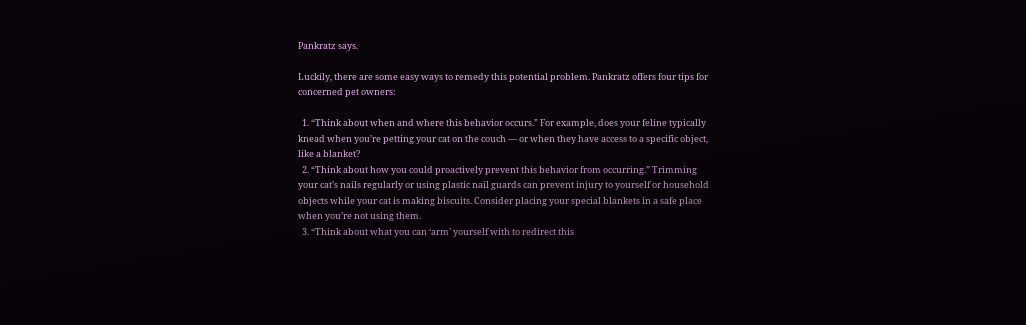Pankratz says.

Luckily, there are some easy ways to remedy this potential problem. Pankratz offers four tips for concerned pet owners:

  1. “Think about when and where this behavior occurs.” For example, does your feline typically knead when you’re petting your cat on the couch — or when they have access to a specific object, like a blanket?
  2. “Think about how you could proactively prevent this behavior from occurring.” Trimming your cat’s nails regularly or using plastic nail guards can prevent injury to yourself or household objects while your cat is making biscuits. Consider placing your special blankets in a safe place when you’re not using them.
  3. “Think about what you can ‘arm’ yourself with to redirect this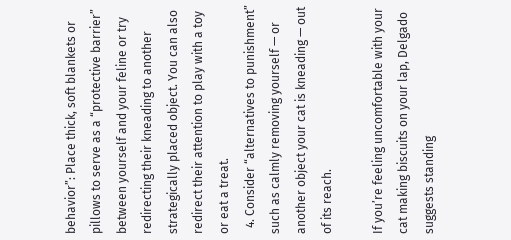behavior”: Place thick, soft blankets or pillows to serve as a “protective barrier” between yourself and your feline or try redirecting their kneading to another strategically placed object. You can also redirect their attention to play with a toy or eat a treat.
  4. Consider “alternatives to punishment” such as calmly removing yourself — or another object your cat is kneading — out of its reach.

If you’re feeling uncomfortable with your cat making biscuits on your lap, Delgado suggests standing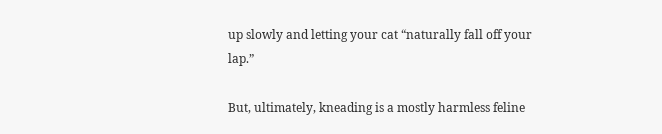up slowly and letting your cat “naturally fall off your lap.”

But, ultimately, kneading is a mostly harmless feline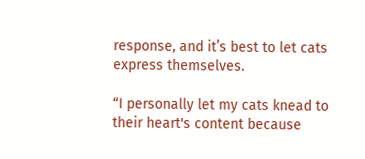response, and it’s best to let cats express themselves.

“I personally let my cats knead to their heart's content because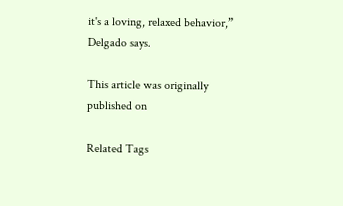it's a loving, relaxed behavior,” Delgado says.

This article was originally published on

Related Tags